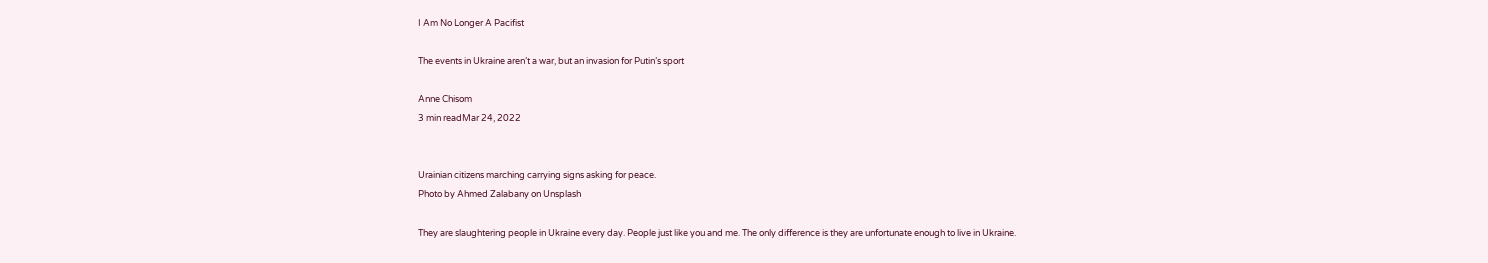I Am No Longer A Pacifist

The events in Ukraine aren’t a war, but an invasion for Putin’s sport

Anne Chisom
3 min readMar 24, 2022


Urainian citizens marching carrying signs asking for peace.
Photo by Ahmed Zalabany on Unsplash

They are slaughtering people in Ukraine every day. People just like you and me. The only difference is they are unfortunate enough to live in Ukraine.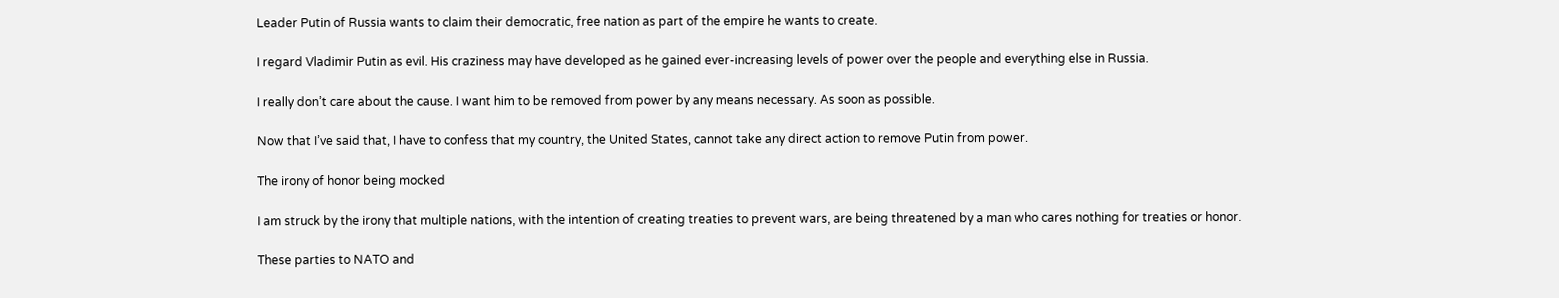Leader Putin of Russia wants to claim their democratic, free nation as part of the empire he wants to create.

I regard Vladimir Putin as evil. His craziness may have developed as he gained ever-increasing levels of power over the people and everything else in Russia.

I really don’t care about the cause. I want him to be removed from power by any means necessary. As soon as possible.

Now that I’ve said that, I have to confess that my country, the United States, cannot take any direct action to remove Putin from power.

The irony of honor being mocked

I am struck by the irony that multiple nations, with the intention of creating treaties to prevent wars, are being threatened by a man who cares nothing for treaties or honor.

These parties to NATO and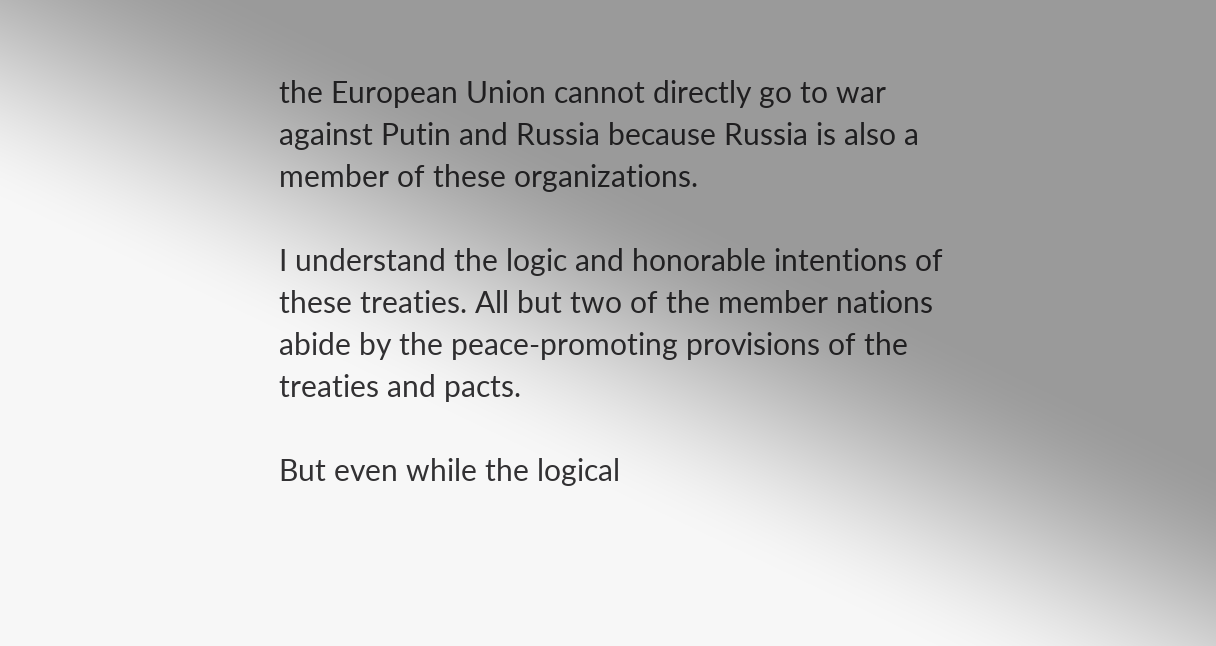the European Union cannot directly go to war against Putin and Russia because Russia is also a member of these organizations.

I understand the logic and honorable intentions of these treaties. All but two of the member nations abide by the peace-promoting provisions of the treaties and pacts.

But even while the logical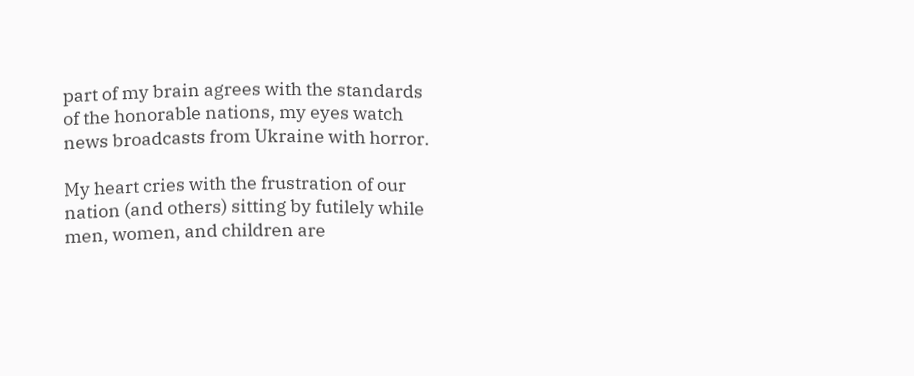part of my brain agrees with the standards of the honorable nations, my eyes watch news broadcasts from Ukraine with horror.

My heart cries with the frustration of our nation (and others) sitting by futilely while men, women, and children are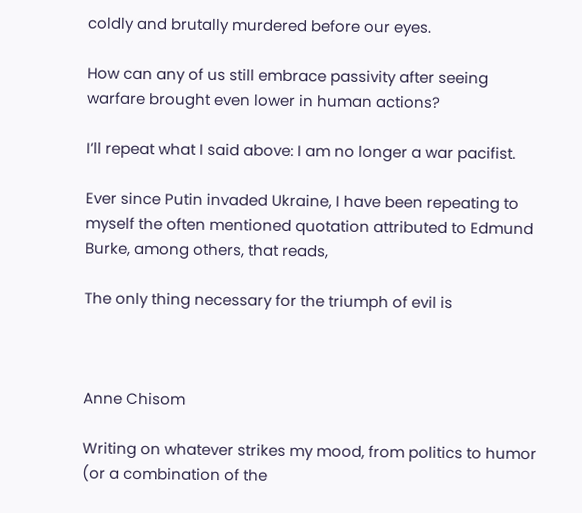coldly and brutally murdered before our eyes.

How can any of us still embrace passivity after seeing warfare brought even lower in human actions?

I’ll repeat what I said above: I am no longer a war pacifist.

Ever since Putin invaded Ukraine, I have been repeating to myself the often mentioned quotation attributed to Edmund Burke, among others, that reads,

The only thing necessary for the triumph of evil is



Anne Chisom

Writing on whatever strikes my mood, from politics to humor (or a combination of the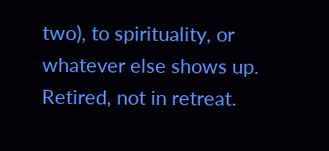two), to spirituality, or whatever else shows up. Retired, not in retreat.